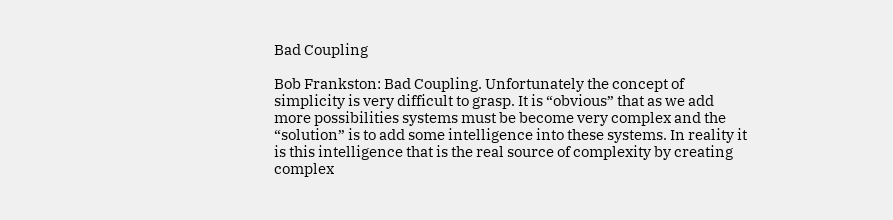Bad Coupling

Bob Frankston: Bad Coupling. Unfortunately the concept of simplicity is very difficult to grasp. It is “obvious” that as we add more possibilities systems must be become very complex and the “solution” is to add some intelligence into these systems. In reality it is this intelligence that is the real source of complexity by creating complex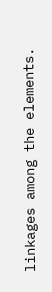linkages among the elements.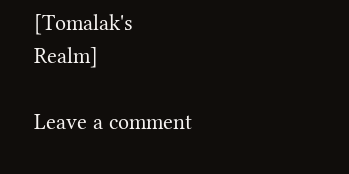[Tomalak's Realm]

Leave a comment